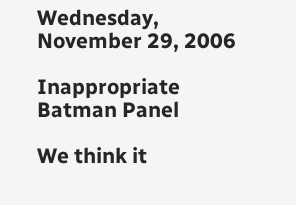Wednesday, November 29, 2006

Inappropriate Batman Panel

We think it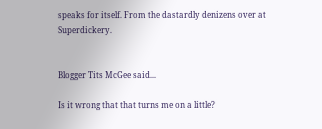speaks for itself. From the dastardly denizens over at Superdickery.


Blogger Tits McGee said...

Is it wrong that that turns me on a little?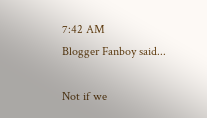7:42 AM
Blogger Fanboy said...

Not if we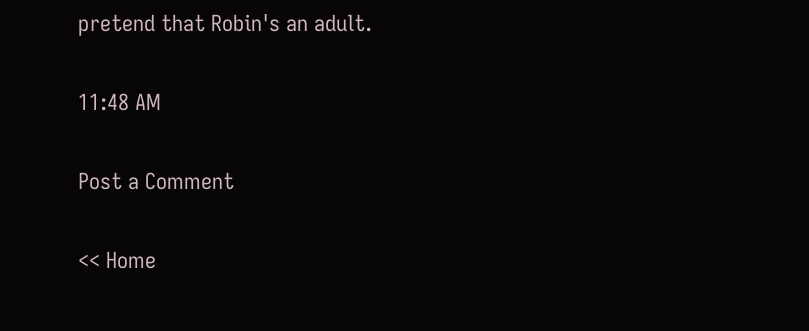pretend that Robin's an adult.

11:48 AM

Post a Comment

<< Home